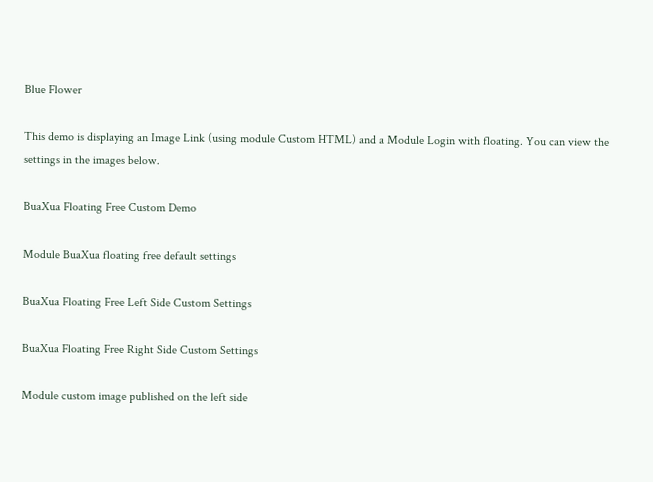Blue Flower

This demo is displaying an Image Link (using module Custom HTML) and a Module Login with floating. You can view the settings in the images below.

BuaXua Floating Free Custom Demo

Module BuaXua floating free default settings

BuaXua Floating Free Left Side Custom Settings

BuaXua Floating Free Right Side Custom Settings

Module custom image published on the left side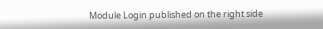Module Login published on the right side